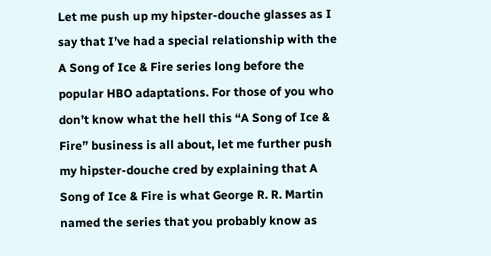Let me push up my hipster-douche glasses as I say that I’ve had a special relationship with the A Song of Ice & Fire series long before the popular HBO adaptations. For those of you who don’t know what the hell this “A Song of Ice & Fire” business is all about, let me further push my hipster-douche cred by explaining that A Song of Ice & Fire is what George R. R. Martin named the series that you probably know as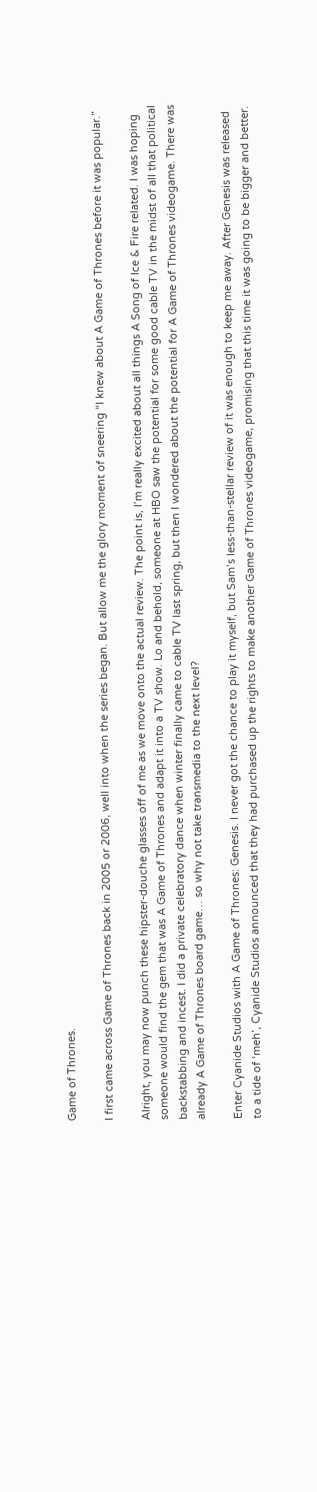Game of Thrones.

I first came across Game of Thrones back in 2005 or 2006, well into when the series began. But allow me the glory moment of sneering “I knew about A Game of Thrones before it was popular.”

Alright, you may now punch these hipster-douche glasses off of me as we move onto the actual review. The point is, I’m really excited about all things A Song of Ice & Fire related. I was hoping someone would find the gem that was A Game of Thrones and adapt it into a TV show. Lo and behold, someone at HBO saw the potential for some good cable TV in the midst of all that political backstabbing and incest. I did a private celebratory dance when winter finally came to cable TV last spring, but then I wondered about the potential for A Game of Thrones videogame. There was already A Game of Thrones board game… so why not take transmedia to the next level?

Enter Cyanide Studios with A Game of Thrones: Genesis. I never got the chance to play it myself, but Sam’s less-than-stellar review of it was enough to keep me away. After Genesis was released to a tide of ‘meh’, Cyanide Studios announced that they had purchased up the rights to make another Game of Thrones videogame, promising that this time it was going to be bigger and better.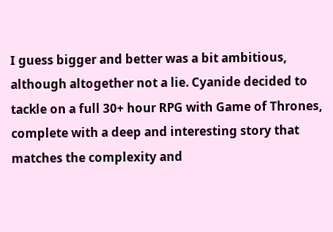I guess bigger and better was a bit ambitious, although altogether not a lie. Cyanide decided to tackle on a full 30+ hour RPG with Game of Thrones, complete with a deep and interesting story that matches the complexity and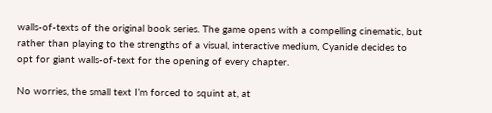walls-of-texts of the original book series. The game opens with a compelling cinematic, but rather than playing to the strengths of a visual, interactive medium, Cyanide decides to opt for giant walls-of-text for the opening of every chapter.

No worries, the small text I’m forced to squint at, at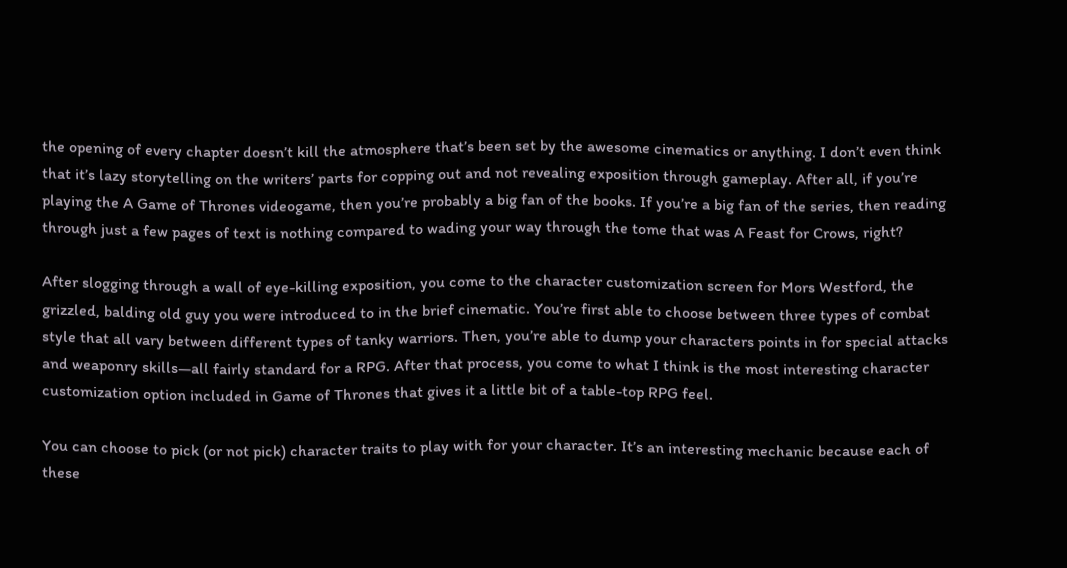the opening of every chapter doesn’t kill the atmosphere that’s been set by the awesome cinematics or anything. I don’t even think that it’s lazy storytelling on the writers’ parts for copping out and not revealing exposition through gameplay. After all, if you’re playing the A Game of Thrones videogame, then you’re probably a big fan of the books. If you’re a big fan of the series, then reading through just a few pages of text is nothing compared to wading your way through the tome that was A Feast for Crows, right?

After slogging through a wall of eye-killing exposition, you come to the character customization screen for Mors Westford, the grizzled, balding old guy you were introduced to in the brief cinematic. You’re first able to choose between three types of combat style that all vary between different types of tanky warriors. Then, you’re able to dump your characters points in for special attacks and weaponry skills—all fairly standard for a RPG. After that process, you come to what I think is the most interesting character customization option included in Game of Thrones that gives it a little bit of a table-top RPG feel.

You can choose to pick (or not pick) character traits to play with for your character. It’s an interesting mechanic because each of these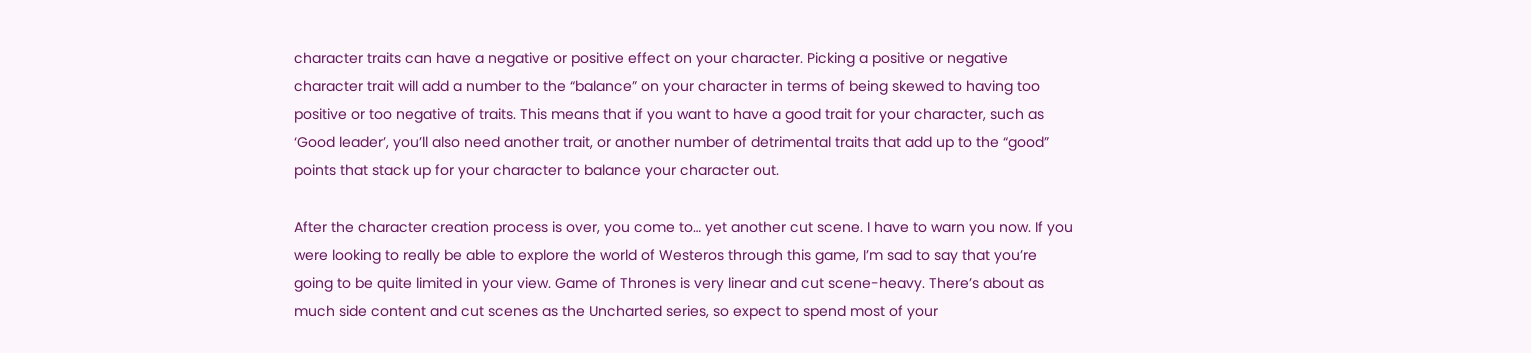character traits can have a negative or positive effect on your character. Picking a positive or negative character trait will add a number to the “balance” on your character in terms of being skewed to having too positive or too negative of traits. This means that if you want to have a good trait for your character, such as ‘Good leader’, you’ll also need another trait, or another number of detrimental traits that add up to the “good” points that stack up for your character to balance your character out.

After the character creation process is over, you come to… yet another cut scene. I have to warn you now. If you were looking to really be able to explore the world of Westeros through this game, I’m sad to say that you’re going to be quite limited in your view. Game of Thrones is very linear and cut scene-heavy. There’s about as much side content and cut scenes as the Uncharted series, so expect to spend most of your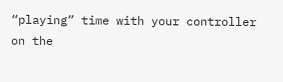“playing” time with your controller on the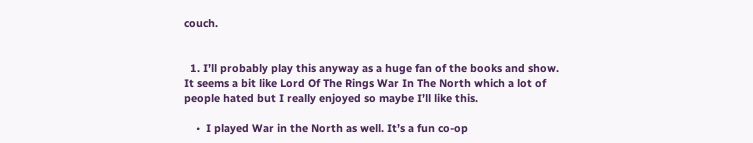couch.


  1. I’ll probably play this anyway as a huge fan of the books and show. It seems a bit like Lord Of The Rings War In The North which a lot of people hated but I really enjoyed so maybe I’ll like this.

    •  I played War in the North as well. It’s a fun co-op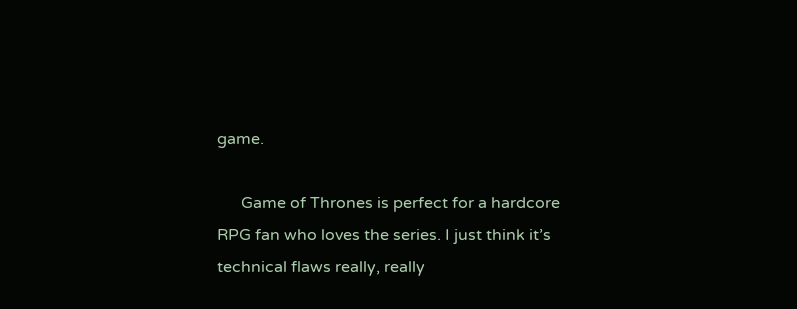game.

      Game of Thrones is perfect for a hardcore RPG fan who loves the series. I just think it’s technical flaws really, really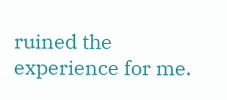ruined the experience for me.